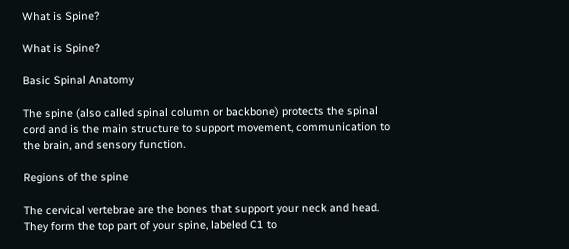What is Spine?

What is Spine?

Basic Spinal Anatomy

The spine (also called spinal column or backbone) protects the spinal cord and is the main structure to support movement, communication to the brain, and sensory function.

Regions of the spine

The cervical vertebrae are the bones that support your neck and head. They form the top part of your spine, labeled C1 to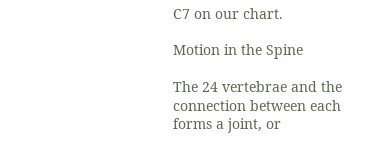C7 on our chart.

Motion in the Spine

The 24 vertebrae and the connection between each forms a joint, or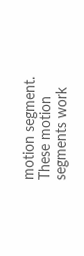motion segment. These motion segments work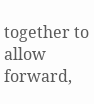together to allow forward,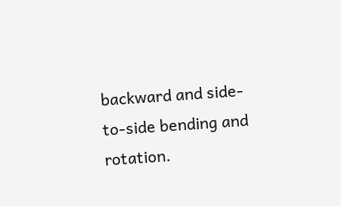backward and side-to-side bending and rotation.